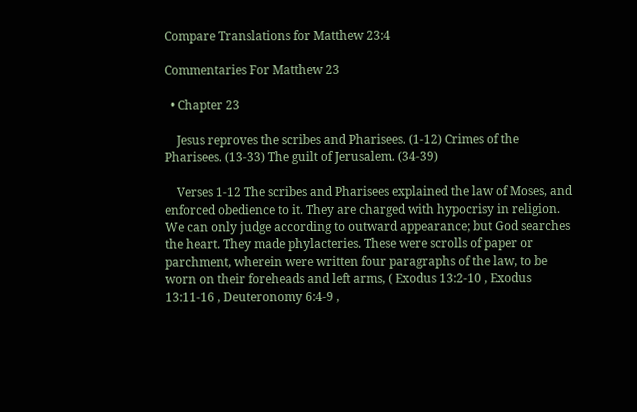Compare Translations for Matthew 23:4

Commentaries For Matthew 23

  • Chapter 23

    Jesus reproves the scribes and Pharisees. (1-12) Crimes of the Pharisees. (13-33) The guilt of Jerusalem. (34-39)

    Verses 1-12 The scribes and Pharisees explained the law of Moses, and enforced obedience to it. They are charged with hypocrisy in religion. We can only judge according to outward appearance; but God searches the heart. They made phylacteries. These were scrolls of paper or parchment, wherein were written four paragraphs of the law, to be worn on their foreheads and left arms, ( Exodus 13:2-10 , Exodus 13:11-16 , Deuteronomy 6:4-9 ,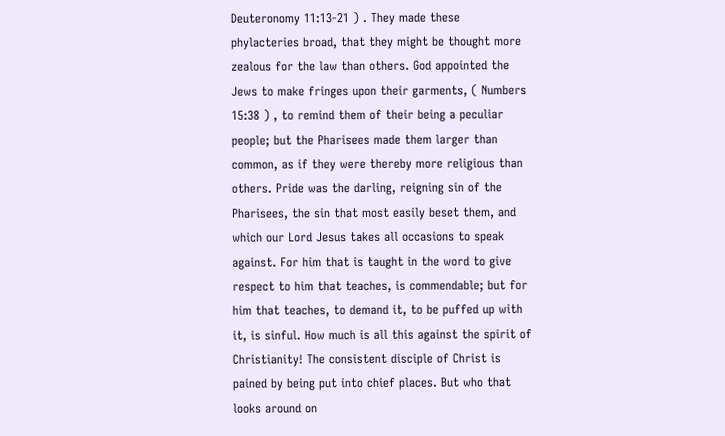Deuteronomy 11:13-21 ) . They made these phylacteries broad, that they might be thought more zealous for the law than others. God appointed the Jews to make fringes upon their garments, ( Numbers 15:38 ) , to remind them of their being a peculiar people; but the Pharisees made them larger than common, as if they were thereby more religious than others. Pride was the darling, reigning sin of the Pharisees, the sin that most easily beset them, and which our Lord Jesus takes all occasions to speak against. For him that is taught in the word to give respect to him that teaches, is commendable; but for him that teaches, to demand it, to be puffed up with it, is sinful. How much is all this against the spirit of Christianity! The consistent disciple of Christ is pained by being put into chief places. But who that looks around on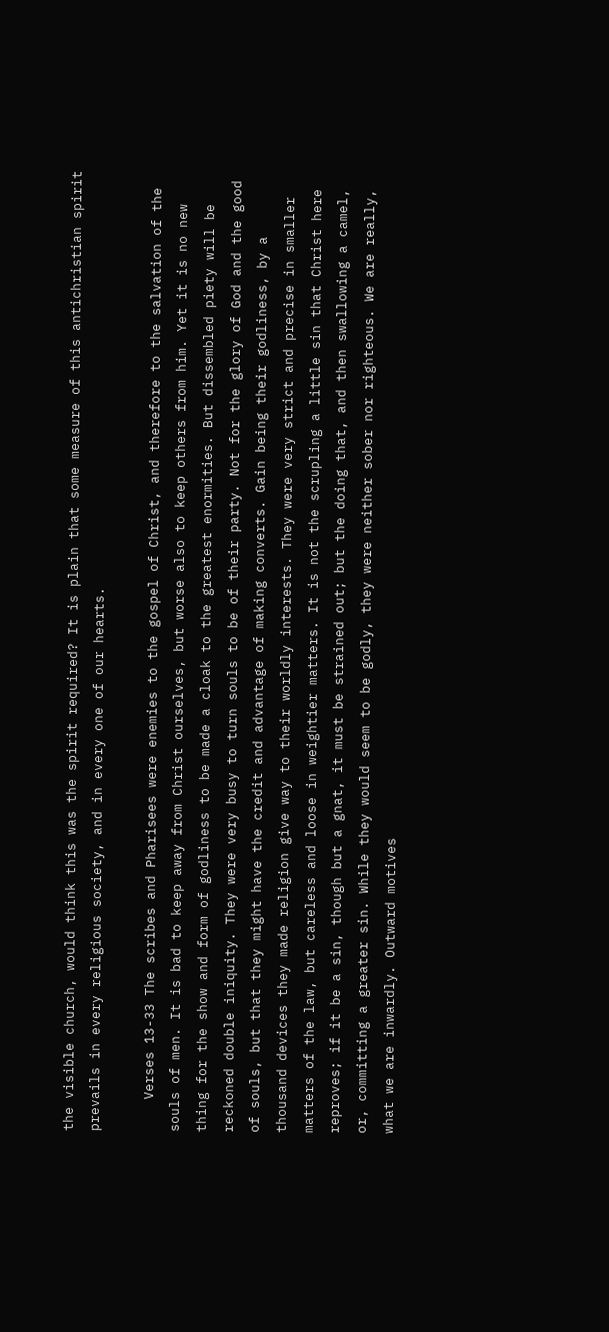the visible church, would think this was the spirit required? It is plain that some measure of this antichristian spirit prevails in every religious society, and in every one of our hearts.

    Verses 13-33 The scribes and Pharisees were enemies to the gospel of Christ, and therefore to the salvation of the souls of men. It is bad to keep away from Christ ourselves, but worse also to keep others from him. Yet it is no new thing for the show and form of godliness to be made a cloak to the greatest enormities. But dissembled piety will be reckoned double iniquity. They were very busy to turn souls to be of their party. Not for the glory of God and the good of souls, but that they might have the credit and advantage of making converts. Gain being their godliness, by a thousand devices they made religion give way to their worldly interests. They were very strict and precise in smaller matters of the law, but careless and loose in weightier matters. It is not the scrupling a little sin that Christ here reproves; if it be a sin, though but a gnat, it must be strained out; but the doing that, and then swallowing a camel, or, committing a greater sin. While they would seem to be godly, they were neither sober nor righteous. We are really, what we are inwardly. Outward motives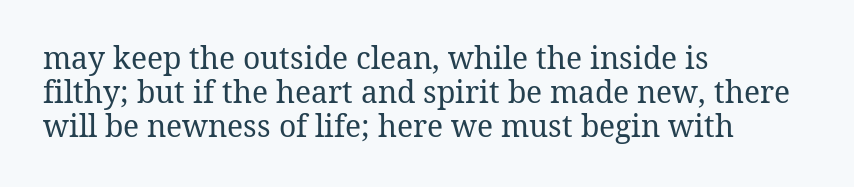may keep the outside clean, while the inside is filthy; but if the heart and spirit be made new, there will be newness of life; here we must begin with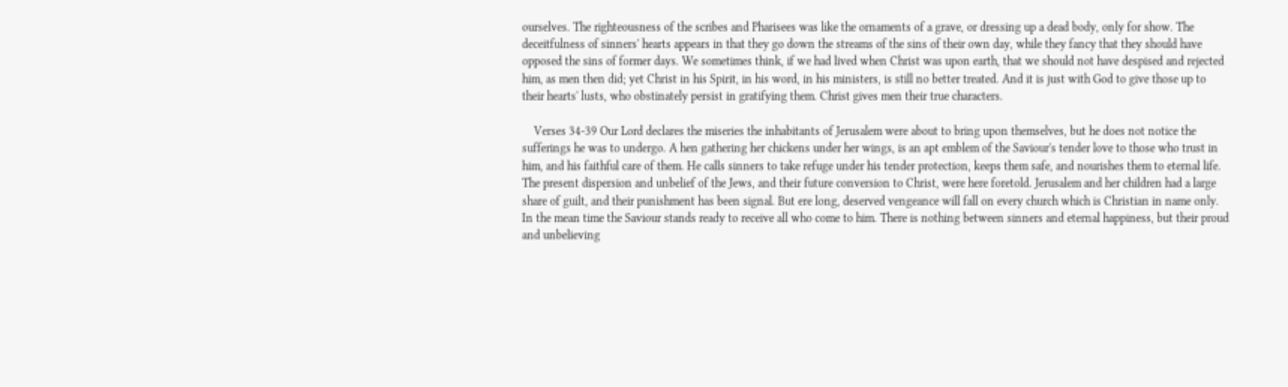ourselves. The righteousness of the scribes and Pharisees was like the ornaments of a grave, or dressing up a dead body, only for show. The deceitfulness of sinners' hearts appears in that they go down the streams of the sins of their own day, while they fancy that they should have opposed the sins of former days. We sometimes think, if we had lived when Christ was upon earth, that we should not have despised and rejected him, as men then did; yet Christ in his Spirit, in his word, in his ministers, is still no better treated. And it is just with God to give those up to their hearts' lusts, who obstinately persist in gratifying them. Christ gives men their true characters.

    Verses 34-39 Our Lord declares the miseries the inhabitants of Jerusalem were about to bring upon themselves, but he does not notice the sufferings he was to undergo. A hen gathering her chickens under her wings, is an apt emblem of the Saviour's tender love to those who trust in him, and his faithful care of them. He calls sinners to take refuge under his tender protection, keeps them safe, and nourishes them to eternal life. The present dispersion and unbelief of the Jews, and their future conversion to Christ, were here foretold. Jerusalem and her children had a large share of guilt, and their punishment has been signal. But ere long, deserved vengeance will fall on every church which is Christian in name only. In the mean time the Saviour stands ready to receive all who come to him. There is nothing between sinners and eternal happiness, but their proud and unbelieving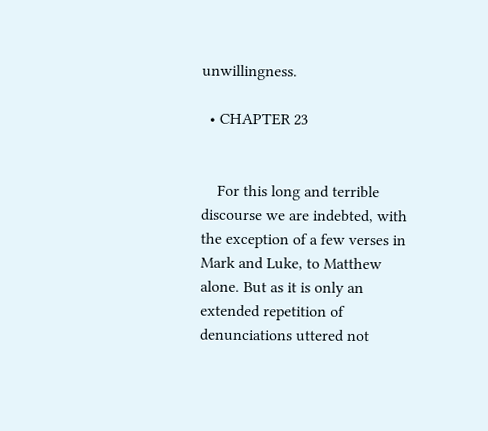unwillingness.

  • CHAPTER 23


    For this long and terrible discourse we are indebted, with the exception of a few verses in Mark and Luke, to Matthew alone. But as it is only an extended repetition of denunciations uttered not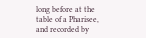long before at the table of a Pharisee, and recorded by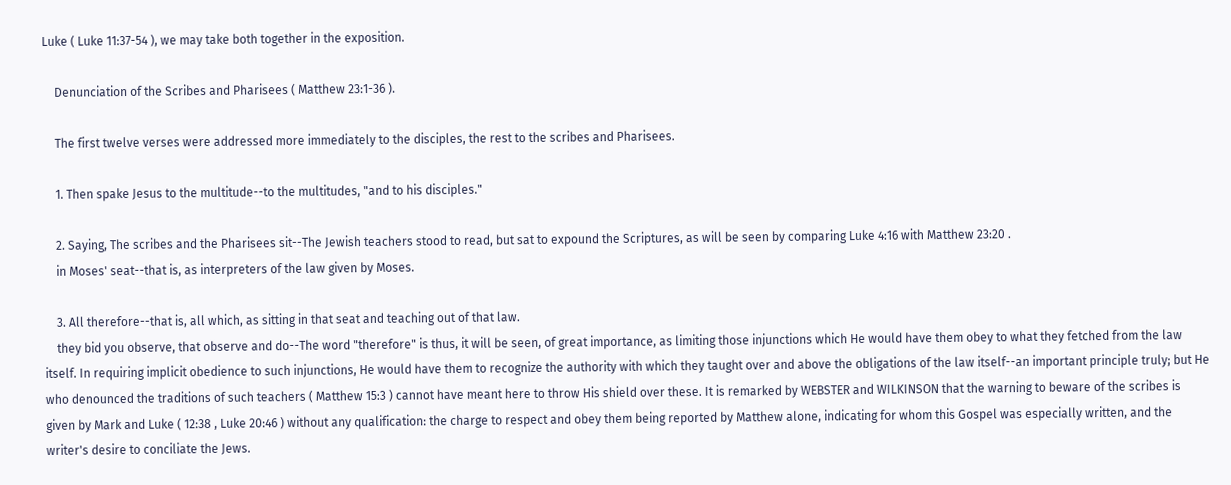Luke ( Luke 11:37-54 ), we may take both together in the exposition.

    Denunciation of the Scribes and Pharisees ( Matthew 23:1-36 ).

    The first twelve verses were addressed more immediately to the disciples, the rest to the scribes and Pharisees.

    1. Then spake Jesus to the multitude--to the multitudes, "and to his disciples."

    2. Saying, The scribes and the Pharisees sit--The Jewish teachers stood to read, but sat to expound the Scriptures, as will be seen by comparing Luke 4:16 with Matthew 23:20 .
    in Moses' seat--that is, as interpreters of the law given by Moses.

    3. All therefore--that is, all which, as sitting in that seat and teaching out of that law.
    they bid you observe, that observe and do--The word "therefore" is thus, it will be seen, of great importance, as limiting those injunctions which He would have them obey to what they fetched from the law itself. In requiring implicit obedience to such injunctions, He would have them to recognize the authority with which they taught over and above the obligations of the law itself--an important principle truly; but He who denounced the traditions of such teachers ( Matthew 15:3 ) cannot have meant here to throw His shield over these. It is remarked by WEBSTER and WILKINSON that the warning to beware of the scribes is given by Mark and Luke ( 12:38 , Luke 20:46 ) without any qualification: the charge to respect and obey them being reported by Matthew alone, indicating for whom this Gospel was especially written, and the writer's desire to conciliate the Jews.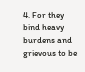4. For they bind heavy burdens and grievous to be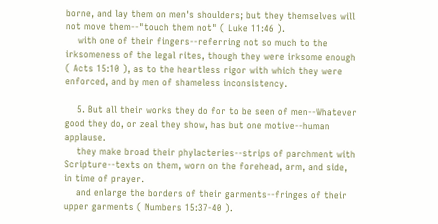borne, and lay them on men's shoulders; but they themselves will not move them--"touch them not" ( Luke 11:46 ).
    with one of their fingers--referring not so much to the irksomeness of the legal rites, though they were irksome enough ( Acts 15:10 ), as to the heartless rigor with which they were enforced, and by men of shameless inconsistency.

    5. But all their works they do for to be seen of men--Whatever good they do, or zeal they show, has but one motive--human applause.
    they make broad their phylacteries--strips of parchment with Scripture--texts on them, worn on the forehead, arm, and side, in time of prayer.
    and enlarge the borders of their garments--fringes of their upper garments ( Numbers 15:37-40 ).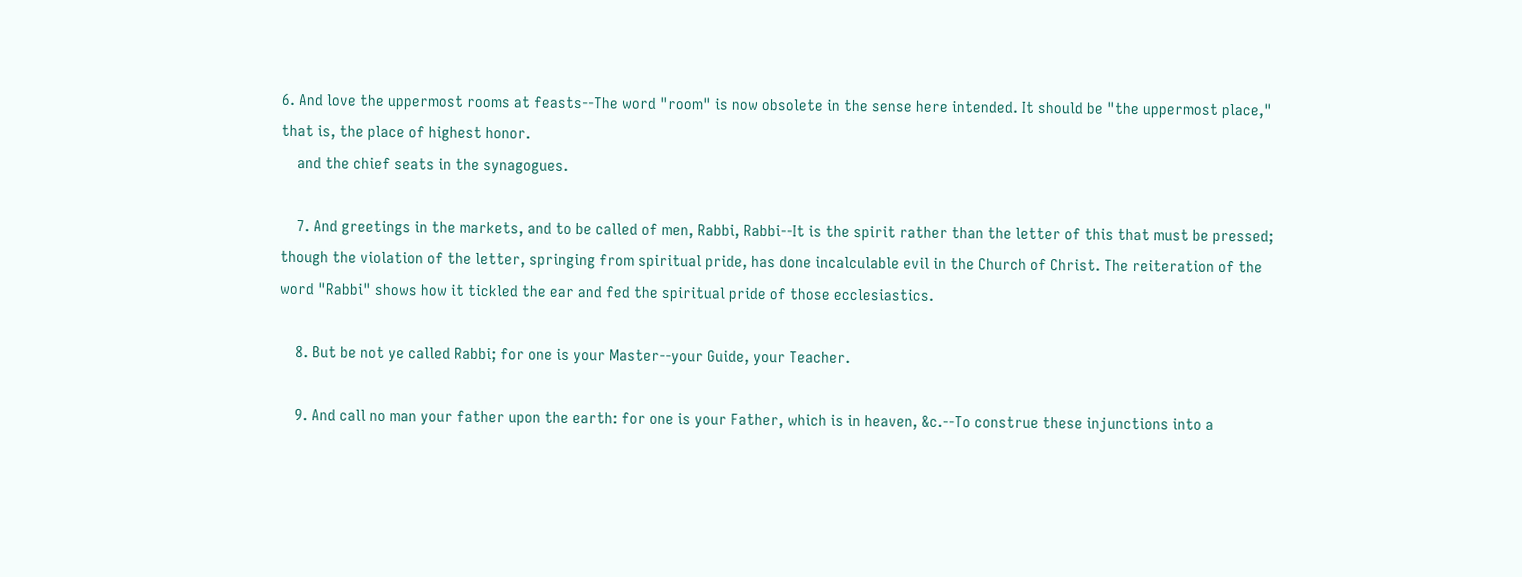6. And love the uppermost rooms at feasts--The word "room" is now obsolete in the sense here intended. It should be "the uppermost place," that is, the place of highest honor.
    and the chief seats in the synagogues.

    7. And greetings in the markets, and to be called of men, Rabbi, Rabbi--It is the spirit rather than the letter of this that must be pressed; though the violation of the letter, springing from spiritual pride, has done incalculable evil in the Church of Christ. The reiteration of the word "Rabbi" shows how it tickled the ear and fed the spiritual pride of those ecclesiastics.

    8. But be not ye called Rabbi; for one is your Master--your Guide, your Teacher.

    9. And call no man your father upon the earth: for one is your Father, which is in heaven, &c.--To construe these injunctions into a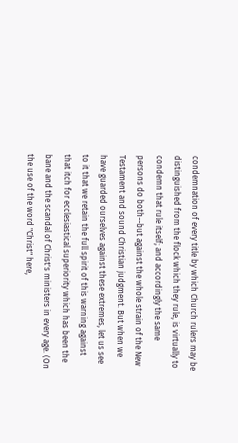condemnation of every title by which Church rulers may be distinguished from the flock which they rule, is virtually to condemn that rule itself; and accordingly the same persons do both--but against the whole strain of the New Testament and sound Christian judgment. But when we have guarded ourselves against these extremes, let us see to it that we retain the full spirit of this warning against that itch for ecclesiastical superiority which has been the bane and the scandal of Christ's ministers in every age. (On the use of the word "Christ" here,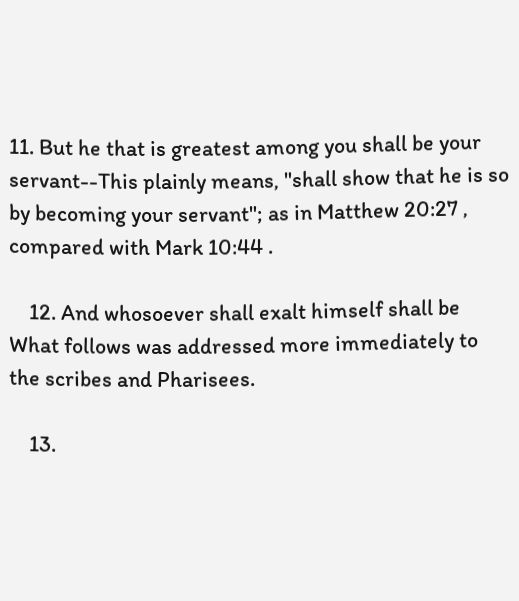11. But he that is greatest among you shall be your servant--This plainly means, "shall show that he is so by becoming your servant"; as in Matthew 20:27 , compared with Mark 10:44 .

    12. And whosoever shall exalt himself shall be What follows was addressed more immediately to the scribes and Pharisees.

    13.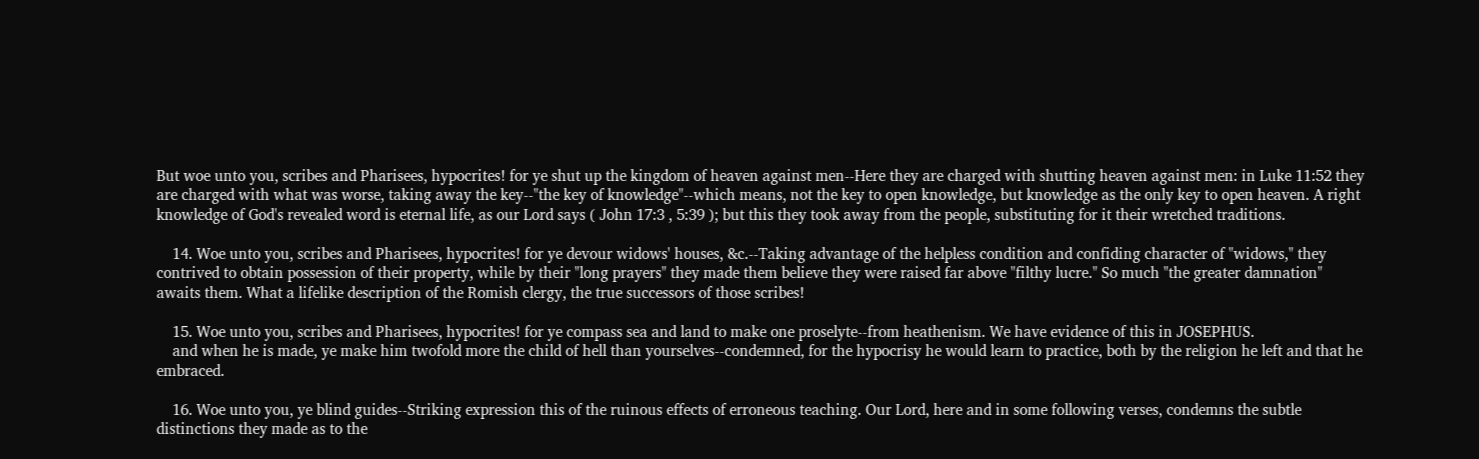But woe unto you, scribes and Pharisees, hypocrites! for ye shut up the kingdom of heaven against men--Here they are charged with shutting heaven against men: in Luke 11:52 they are charged with what was worse, taking away the key--"the key of knowledge"--which means, not the key to open knowledge, but knowledge as the only key to open heaven. A right knowledge of God's revealed word is eternal life, as our Lord says ( John 17:3 , 5:39 ); but this they took away from the people, substituting for it their wretched traditions.

    14. Woe unto you, scribes and Pharisees, hypocrites! for ye devour widows' houses, &c.--Taking advantage of the helpless condition and confiding character of "widows," they contrived to obtain possession of their property, while by their "long prayers" they made them believe they were raised far above "filthy lucre." So much "the greater damnation" awaits them. What a lifelike description of the Romish clergy, the true successors of those scribes!

    15. Woe unto you, scribes and Pharisees, hypocrites! for ye compass sea and land to make one proselyte--from heathenism. We have evidence of this in JOSEPHUS.
    and when he is made, ye make him twofold more the child of hell than yourselves--condemned, for the hypocrisy he would learn to practice, both by the religion he left and that he embraced.

    16. Woe unto you, ye blind guides--Striking expression this of the ruinous effects of erroneous teaching. Our Lord, here and in some following verses, condemns the subtle distinctions they made as to the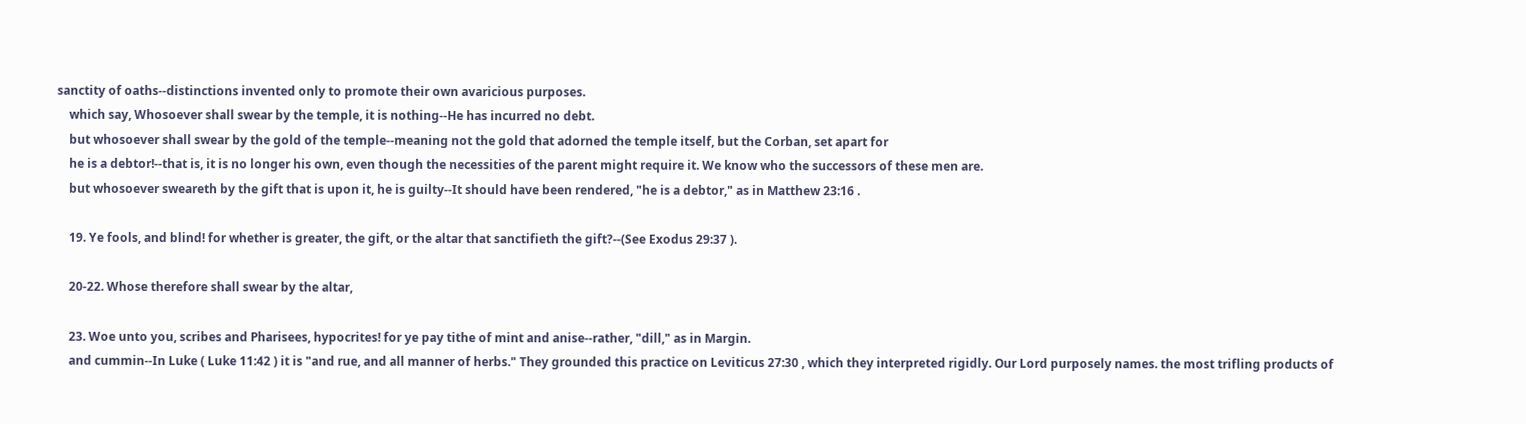sanctity of oaths--distinctions invented only to promote their own avaricious purposes.
    which say, Whosoever shall swear by the temple, it is nothing--He has incurred no debt.
    but whosoever shall swear by the gold of the temple--meaning not the gold that adorned the temple itself, but the Corban, set apart for
    he is a debtor!--that is, it is no longer his own, even though the necessities of the parent might require it. We know who the successors of these men are.
    but whosoever sweareth by the gift that is upon it, he is guilty--It should have been rendered, "he is a debtor," as in Matthew 23:16 .

    19. Ye fools, and blind! for whether is greater, the gift, or the altar that sanctifieth the gift?--(See Exodus 29:37 ).

    20-22. Whose therefore shall swear by the altar,

    23. Woe unto you, scribes and Pharisees, hypocrites! for ye pay tithe of mint and anise--rather, "dill," as in Margin.
    and cummin--In Luke ( Luke 11:42 ) it is "and rue, and all manner of herbs." They grounded this practice on Leviticus 27:30 , which they interpreted rigidly. Our Lord purposely names. the most trifling products of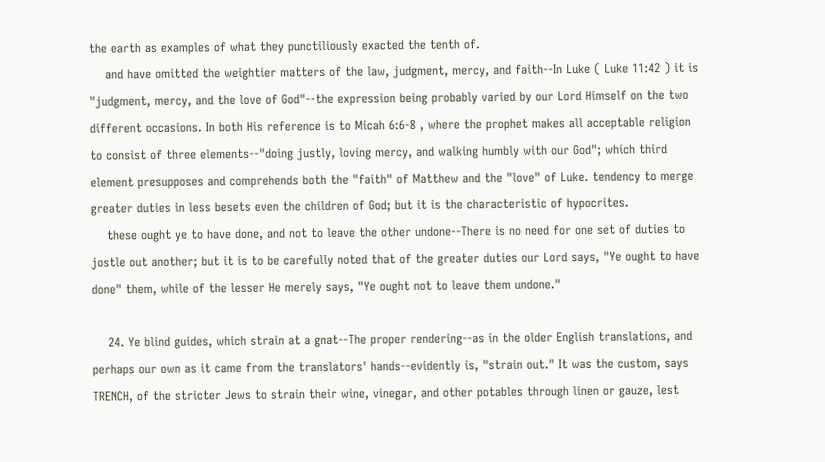the earth as examples of what they punctiliously exacted the tenth of.
    and have omitted the weightier matters of the law, judgment, mercy, and faith--In Luke ( Luke 11:42 ) it is "judgment, mercy, and the love of God"--the expression being probably varied by our Lord Himself on the two different occasions. In both His reference is to Micah 6:6-8 , where the prophet makes all acceptable religion to consist of three elements--"doing justly, loving mercy, and walking humbly with our God"; which third element presupposes and comprehends both the "faith" of Matthew and the "love" of Luke. tendency to merge greater duties in less besets even the children of God; but it is the characteristic of hypocrites.
    these ought ye to have done, and not to leave the other undone--There is no need for one set of duties to jostle out another; but it is to be carefully noted that of the greater duties our Lord says, "Ye ought to have done" them, while of the lesser He merely says, "Ye ought not to leave them undone."

    24. Ye blind guides, which strain at a gnat--The proper rendering--as in the older English translations, and perhaps our own as it came from the translators' hands--evidently is, "strain out." It was the custom, says TRENCH, of the stricter Jews to strain their wine, vinegar, and other potables through linen or gauze, lest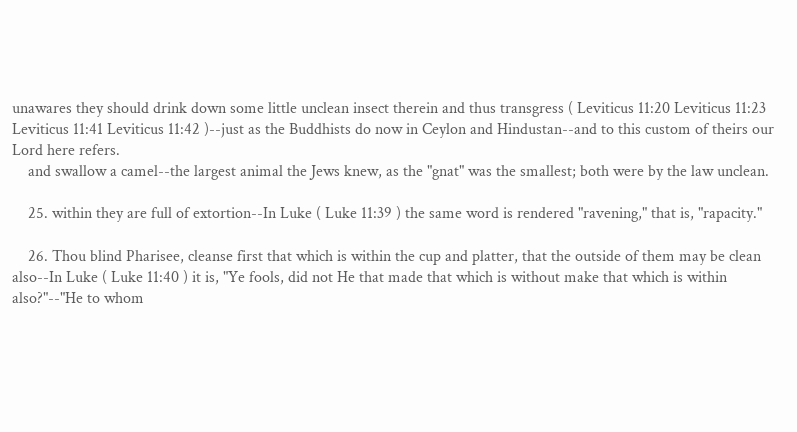unawares they should drink down some little unclean insect therein and thus transgress ( Leviticus 11:20 Leviticus 11:23 Leviticus 11:41 Leviticus 11:42 )--just as the Buddhists do now in Ceylon and Hindustan--and to this custom of theirs our Lord here refers.
    and swallow a camel--the largest animal the Jews knew, as the "gnat" was the smallest; both were by the law unclean.

    25. within they are full of extortion--In Luke ( Luke 11:39 ) the same word is rendered "ravening," that is, "rapacity."

    26. Thou blind Pharisee, cleanse first that which is within the cup and platter, that the outside of them may be clean also--In Luke ( Luke 11:40 ) it is, "Ye fools, did not He that made that which is without make that which is within also?"--"He to whom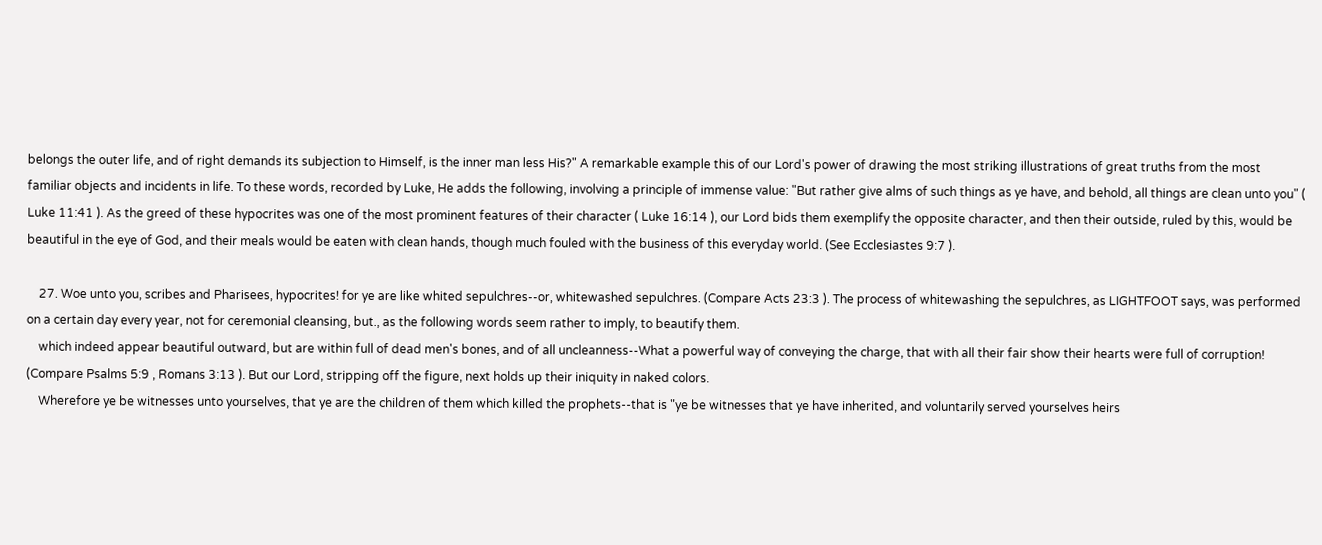belongs the outer life, and of right demands its subjection to Himself, is the inner man less His?" A remarkable example this of our Lord's power of drawing the most striking illustrations of great truths from the most familiar objects and incidents in life. To these words, recorded by Luke, He adds the following, involving a principle of immense value: "But rather give alms of such things as ye have, and behold, all things are clean unto you" ( Luke 11:41 ). As the greed of these hypocrites was one of the most prominent features of their character ( Luke 16:14 ), our Lord bids them exemplify the opposite character, and then their outside, ruled by this, would be beautiful in the eye of God, and their meals would be eaten with clean hands, though much fouled with the business of this everyday world. (See Ecclesiastes 9:7 ).

    27. Woe unto you, scribes and Pharisees, hypocrites! for ye are like whited sepulchres--or, whitewashed sepulchres. (Compare Acts 23:3 ). The process of whitewashing the sepulchres, as LIGHTFOOT says, was performed on a certain day every year, not for ceremonial cleansing, but., as the following words seem rather to imply, to beautify them.
    which indeed appear beautiful outward, but are within full of dead men's bones, and of all uncleanness--What a powerful way of conveying the charge, that with all their fair show their hearts were full of corruption! (Compare Psalms 5:9 , Romans 3:13 ). But our Lord, stripping off the figure, next holds up their iniquity in naked colors.
    Wherefore ye be witnesses unto yourselves, that ye are the children of them which killed the prophets--that is "ye be witnesses that ye have inherited, and voluntarily served yourselves heirs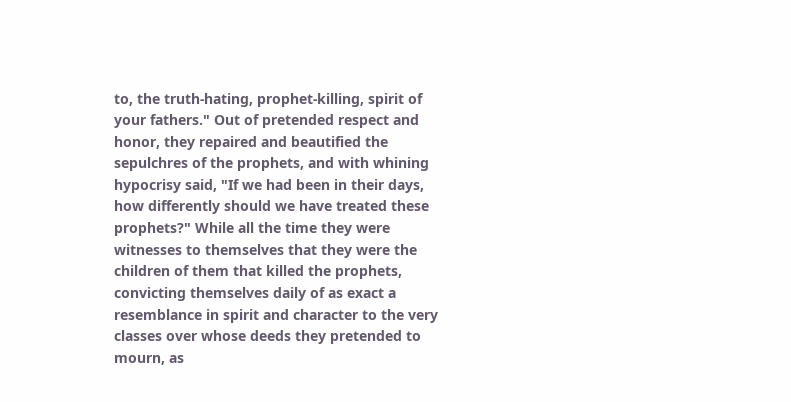to, the truth-hating, prophet-killing, spirit of your fathers." Out of pretended respect and honor, they repaired and beautified the sepulchres of the prophets, and with whining hypocrisy said, "If we had been in their days, how differently should we have treated these prophets?" While all the time they were witnesses to themselves that they were the children of them that killed the prophets, convicting themselves daily of as exact a resemblance in spirit and character to the very classes over whose deeds they pretended to mourn, as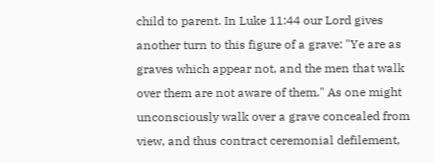child to parent. In Luke 11:44 our Lord gives another turn to this figure of a grave: "Ye are as graves which appear not, and the men that walk over them are not aware of them." As one might unconsciously walk over a grave concealed from view, and thus contract ceremonial defilement,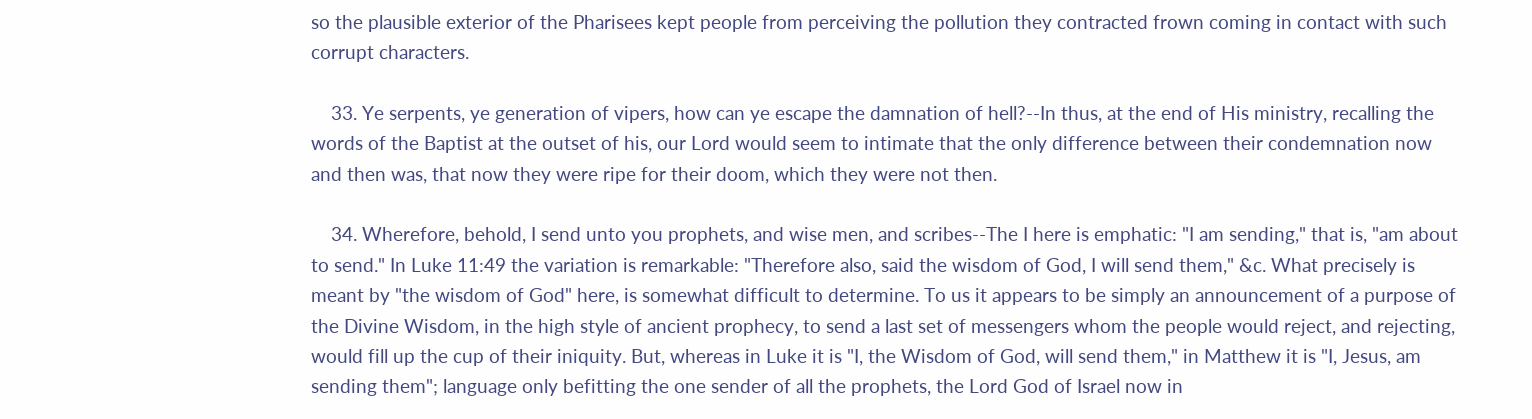so the plausible exterior of the Pharisees kept people from perceiving the pollution they contracted frown coming in contact with such corrupt characters.

    33. Ye serpents, ye generation of vipers, how can ye escape the damnation of hell?--In thus, at the end of His ministry, recalling the words of the Baptist at the outset of his, our Lord would seem to intimate that the only difference between their condemnation now and then was, that now they were ripe for their doom, which they were not then.

    34. Wherefore, behold, I send unto you prophets, and wise men, and scribes--The I here is emphatic: "I am sending," that is, "am about to send." In Luke 11:49 the variation is remarkable: "Therefore also, said the wisdom of God, I will send them," &c. What precisely is meant by "the wisdom of God" here, is somewhat difficult to determine. To us it appears to be simply an announcement of a purpose of the Divine Wisdom, in the high style of ancient prophecy, to send a last set of messengers whom the people would reject, and rejecting, would fill up the cup of their iniquity. But, whereas in Luke it is "I, the Wisdom of God, will send them," in Matthew it is "I, Jesus, am sending them"; language only befitting the one sender of all the prophets, the Lord God of Israel now in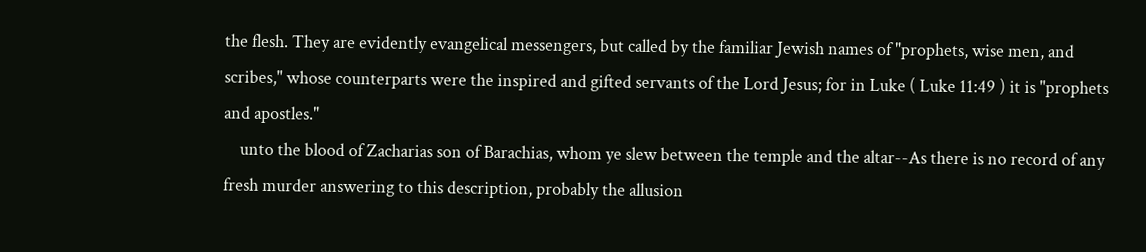the flesh. They are evidently evangelical messengers, but called by the familiar Jewish names of "prophets, wise men, and scribes," whose counterparts were the inspired and gifted servants of the Lord Jesus; for in Luke ( Luke 11:49 ) it is "prophets and apostles."
    unto the blood of Zacharias son of Barachias, whom ye slew between the temple and the altar--As there is no record of any fresh murder answering to this description, probably the allusion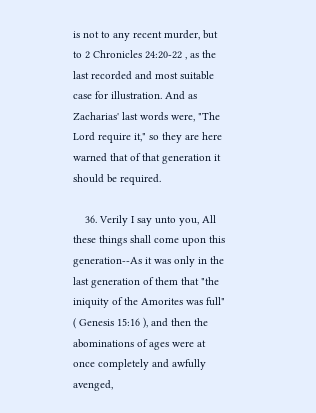is not to any recent murder, but to 2 Chronicles 24:20-22 , as the last recorded and most suitable case for illustration. And as Zacharias' last words were, "The Lord require it," so they are here warned that of that generation it should be required.

    36. Verily I say unto you, All these things shall come upon this generation--As it was only in the last generation of them that "the iniquity of the Amorites was full" ( Genesis 15:16 ), and then the abominations of ages were at once completely and awfully avenged,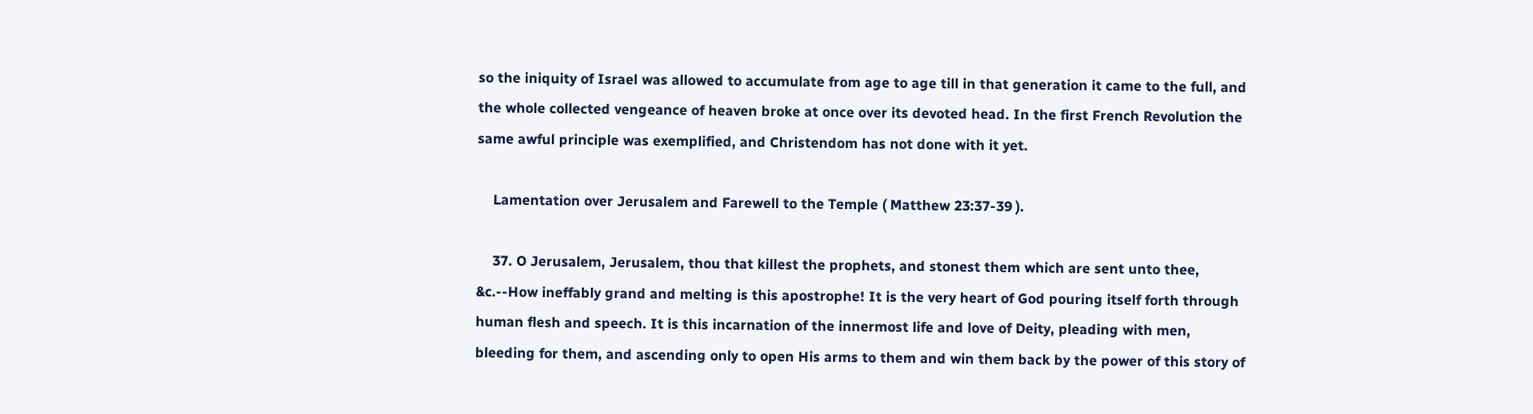so the iniquity of Israel was allowed to accumulate from age to age till in that generation it came to the full, and the whole collected vengeance of heaven broke at once over its devoted head. In the first French Revolution the same awful principle was exemplified, and Christendom has not done with it yet.

    Lamentation over Jerusalem and Farewell to the Temple ( Matthew 23:37-39 ).

    37. O Jerusalem, Jerusalem, thou that killest the prophets, and stonest them which are sent unto thee, &c.--How ineffably grand and melting is this apostrophe! It is the very heart of God pouring itself forth through human flesh and speech. It is this incarnation of the innermost life and love of Deity, pleading with men, bleeding for them, and ascending only to open His arms to them and win them back by the power of this story of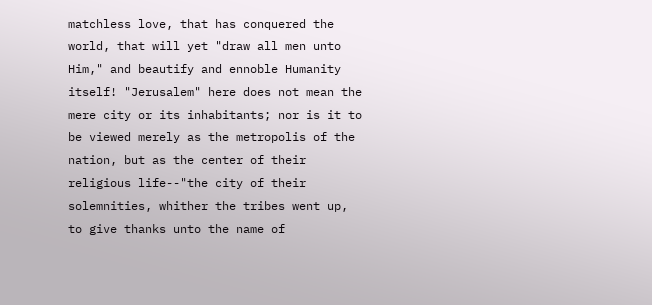matchless love, that has conquered the world, that will yet "draw all men unto Him," and beautify and ennoble Humanity itself! "Jerusalem" here does not mean the mere city or its inhabitants; nor is it to be viewed merely as the metropolis of the nation, but as the center of their religious life--"the city of their solemnities, whither the tribes went up, to give thanks unto the name of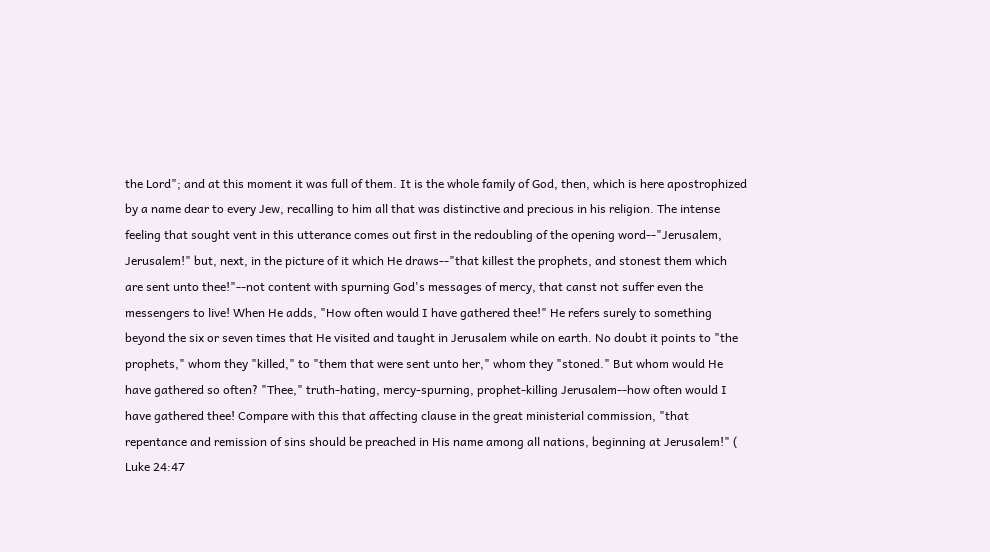the Lord"; and at this moment it was full of them. It is the whole family of God, then, which is here apostrophized by a name dear to every Jew, recalling to him all that was distinctive and precious in his religion. The intense feeling that sought vent in this utterance comes out first in the redoubling of the opening word--"Jerusalem, Jerusalem!" but, next, in the picture of it which He draws--"that killest the prophets, and stonest them which are sent unto thee!"--not content with spurning God's messages of mercy, that canst not suffer even the messengers to live! When He adds, "How often would I have gathered thee!" He refers surely to something beyond the six or seven times that He visited and taught in Jerusalem while on earth. No doubt it points to "the prophets," whom they "killed," to "them that were sent unto her," whom they "stoned." But whom would He have gathered so often? "Thee," truth-hating, mercy-spurning, prophet-killing Jerusalem--how often would I have gathered thee! Compare with this that affecting clause in the great ministerial commission, "that repentance and remission of sins should be preached in His name among all nations, beginning at Jerusalem!" ( Luke 24:47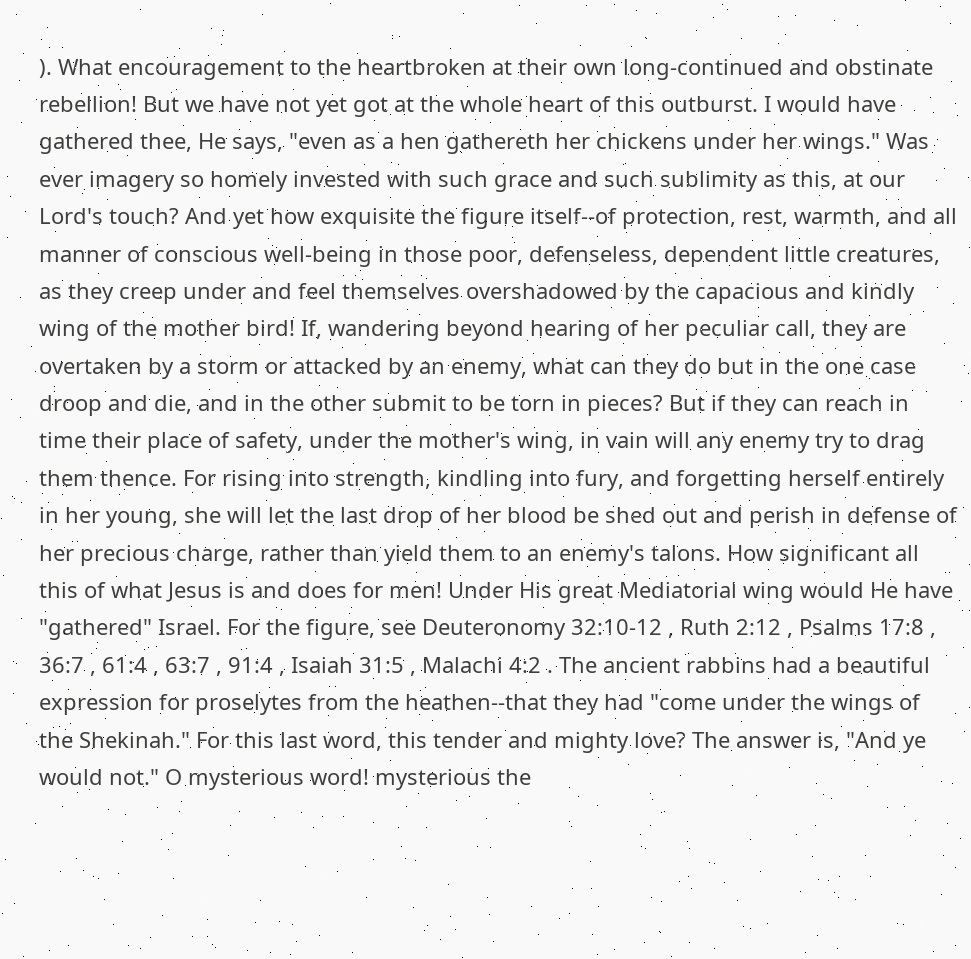). What encouragement to the heartbroken at their own long-continued and obstinate rebellion! But we have not yet got at the whole heart of this outburst. I would have gathered thee, He says, "even as a hen gathereth her chickens under her wings." Was ever imagery so homely invested with such grace and such sublimity as this, at our Lord's touch? And yet how exquisite the figure itself--of protection, rest, warmth, and all manner of conscious well-being in those poor, defenseless, dependent little creatures, as they creep under and feel themselves overshadowed by the capacious and kindly wing of the mother bird! If, wandering beyond hearing of her peculiar call, they are overtaken by a storm or attacked by an enemy, what can they do but in the one case droop and die, and in the other submit to be torn in pieces? But if they can reach in time their place of safety, under the mother's wing, in vain will any enemy try to drag them thence. For rising into strength, kindling into fury, and forgetting herself entirely in her young, she will let the last drop of her blood be shed out and perish in defense of her precious charge, rather than yield them to an enemy's talons. How significant all this of what Jesus is and does for men! Under His great Mediatorial wing would He have "gathered" Israel. For the figure, see Deuteronomy 32:10-12 , Ruth 2:12 , Psalms 17:8 , 36:7 , 61:4 , 63:7 , 91:4 , Isaiah 31:5 , Malachi 4:2 . The ancient rabbins had a beautiful expression for proselytes from the heathen--that they had "come under the wings of the Shekinah." For this last word, this tender and mighty love? The answer is, "And ye would not." O mysterious word! mysterious the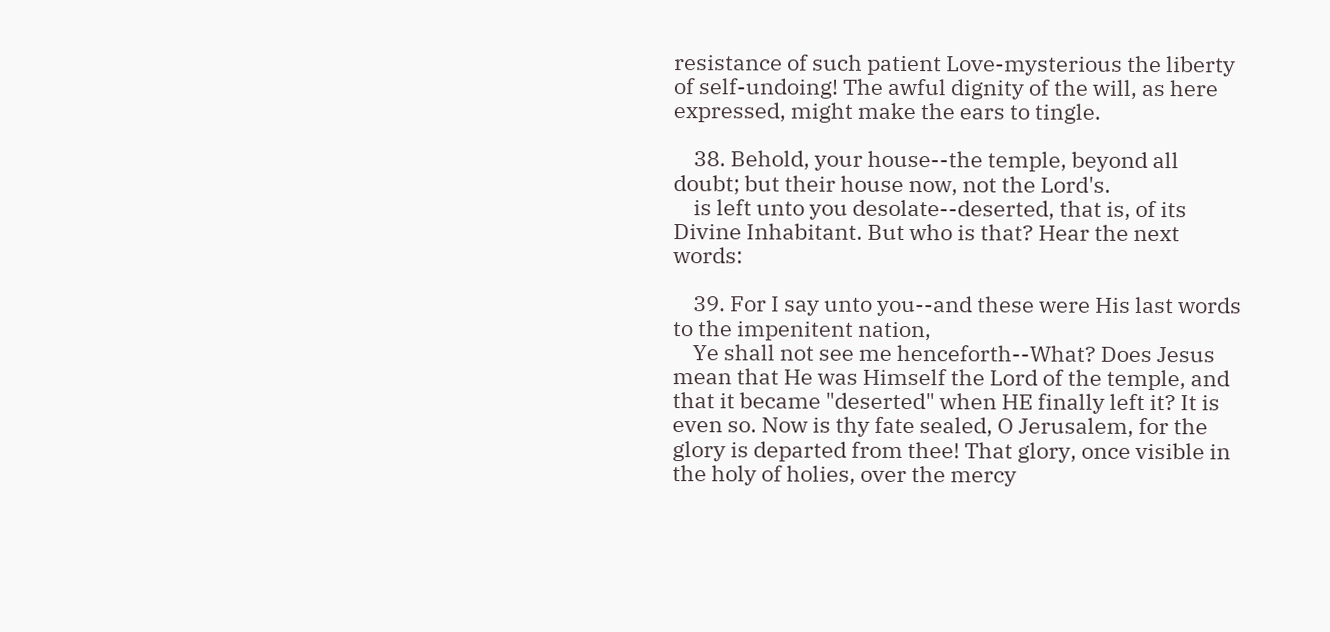resistance of such patient Love-mysterious the liberty of self-undoing! The awful dignity of the will, as here expressed, might make the ears to tingle.

    38. Behold, your house--the temple, beyond all doubt; but their house now, not the Lord's.
    is left unto you desolate--deserted, that is, of its Divine Inhabitant. But who is that? Hear the next words:

    39. For I say unto you--and these were His last words to the impenitent nation,
    Ye shall not see me henceforth--What? Does Jesus mean that He was Himself the Lord of the temple, and that it became "deserted" when HE finally left it? It is even so. Now is thy fate sealed, O Jerusalem, for the glory is departed from thee! That glory, once visible in the holy of holies, over the mercy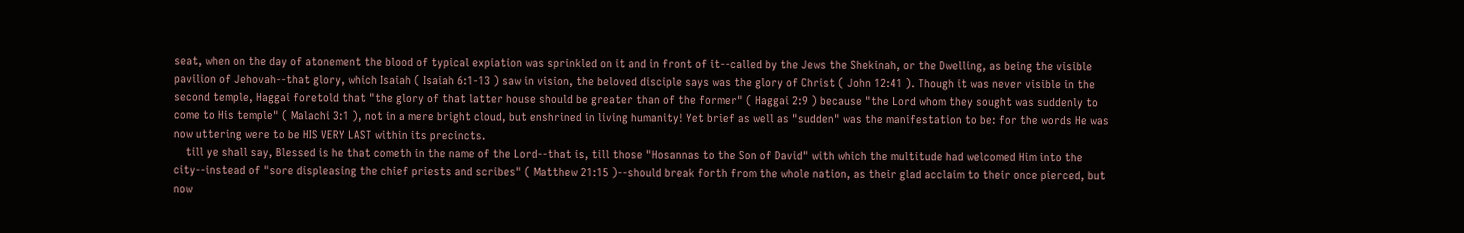seat, when on the day of atonement the blood of typical expiation was sprinkled on it and in front of it--called by the Jews the Shekinah, or the Dwelling, as being the visible pavilion of Jehovah--that glory, which Isaiah ( Isaiah 6:1-13 ) saw in vision, the beloved disciple says was the glory of Christ ( John 12:41 ). Though it was never visible in the second temple, Haggai foretold that "the glory of that latter house should be greater than of the former" ( Haggai 2:9 ) because "the Lord whom they sought was suddenly to come to His temple" ( Malachi 3:1 ), not in a mere bright cloud, but enshrined in living humanity! Yet brief as well as "sudden" was the manifestation to be: for the words He was now uttering were to be HIS VERY LAST within its precincts.
    till ye shall say, Blessed is he that cometh in the name of the Lord--that is, till those "Hosannas to the Son of David" with which the multitude had welcomed Him into the city--instead of "sore displeasing the chief priests and scribes" ( Matthew 21:15 )--should break forth from the whole nation, as their glad acclaim to their once pierced, but now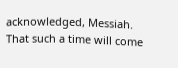acknowledged, Messiah. That such a time will come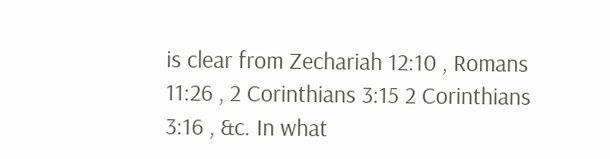is clear from Zechariah 12:10 , Romans 11:26 , 2 Corinthians 3:15 2 Corinthians 3:16 , &c. In what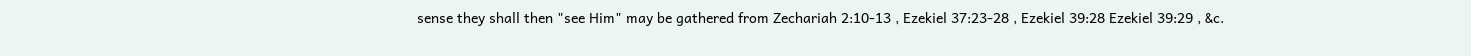sense they shall then "see Him" may be gathered from Zechariah 2:10-13 , Ezekiel 37:23-28 , Ezekiel 39:28 Ezekiel 39:29 , &c.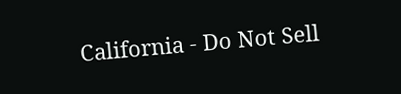California - Do Not Sell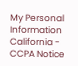My Personal Information  California - CCPA Notice